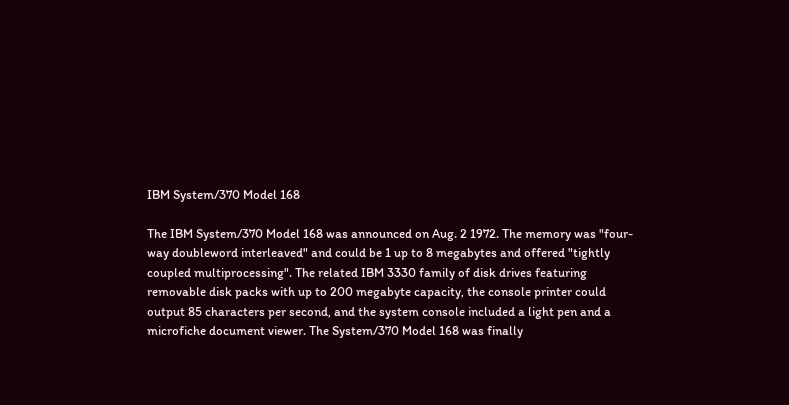IBM System/370 Model 168

The IBM System/370 Model 168 was announced on Aug. 2 1972. The memory was "four-way doubleword interleaved" and could be 1 up to 8 megabytes and offered "tightly coupled multiprocessing". The related IBM 3330 family of disk drives featuring removable disk packs with up to 200 megabyte capacity, the console printer could output 85 characters per second, and the system console included a light pen and a microfiche document viewer. The System/370 Model 168 was finally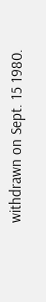withdrawn on Sept. 15 1980.